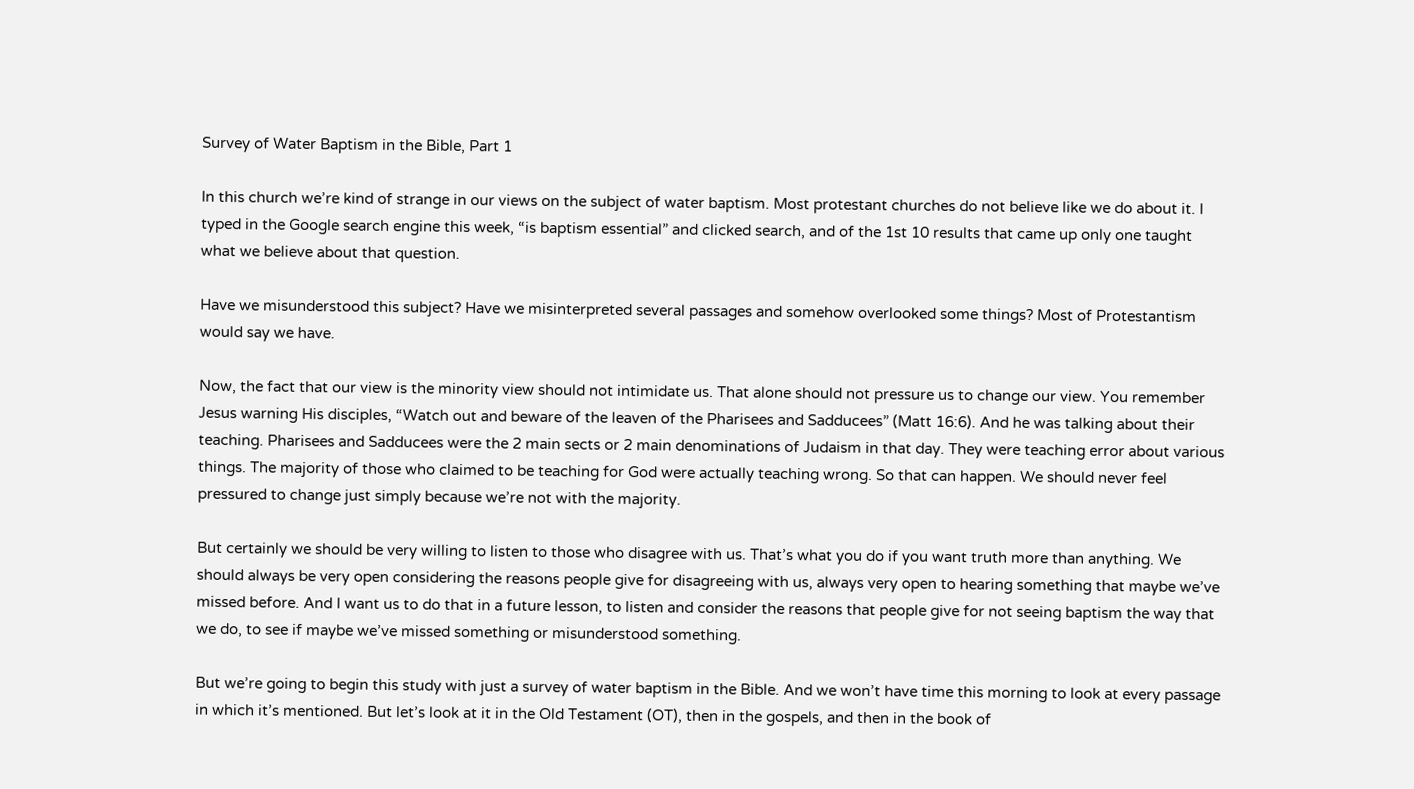Survey of Water Baptism in the Bible, Part 1

In this church we’re kind of strange in our views on the subject of water baptism. Most protestant churches do not believe like we do about it. I typed in the Google search engine this week, “is baptism essential” and clicked search, and of the 1st 10 results that came up only one taught what we believe about that question.

Have we misunderstood this subject? Have we misinterpreted several passages and somehow overlooked some things? Most of Protestantism would say we have.

Now, the fact that our view is the minority view should not intimidate us. That alone should not pressure us to change our view. You remember Jesus warning His disciples, “Watch out and beware of the leaven of the Pharisees and Sadducees” (Matt 16:6). And he was talking about their teaching. Pharisees and Sadducees were the 2 main sects or 2 main denominations of Judaism in that day. They were teaching error about various things. The majority of those who claimed to be teaching for God were actually teaching wrong. So that can happen. We should never feel pressured to change just simply because we’re not with the majority.

But certainly we should be very willing to listen to those who disagree with us. That’s what you do if you want truth more than anything. We should always be very open considering the reasons people give for disagreeing with us, always very open to hearing something that maybe we’ve missed before. And I want us to do that in a future lesson, to listen and consider the reasons that people give for not seeing baptism the way that we do, to see if maybe we’ve missed something or misunderstood something.

But we’re going to begin this study with just a survey of water baptism in the Bible. And we won’t have time this morning to look at every passage in which it’s mentioned. But let’s look at it in the Old Testament (OT), then in the gospels, and then in the book of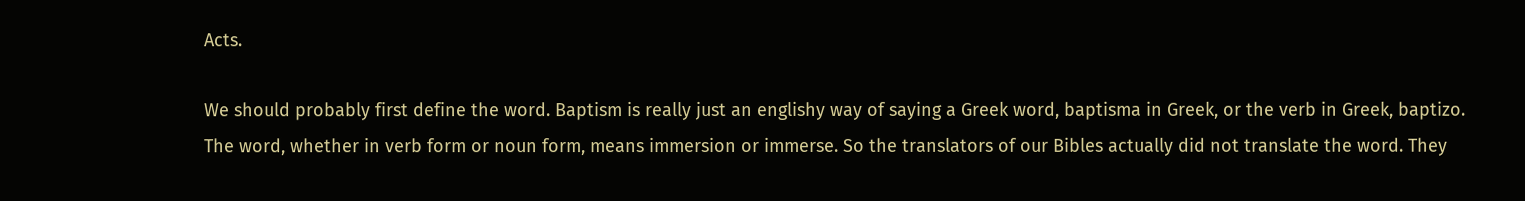Acts.

We should probably first define the word. Baptism is really just an englishy way of saying a Greek word, baptisma in Greek, or the verb in Greek, baptizo. The word, whether in verb form or noun form, means immersion or immerse. So the translators of our Bibles actually did not translate the word. They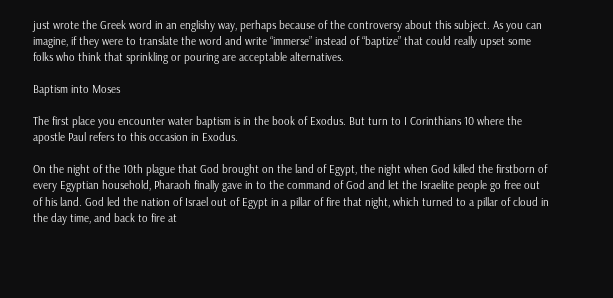just wrote the Greek word in an englishy way, perhaps because of the controversy about this subject. As you can imagine, if they were to translate the word and write “immerse” instead of “baptize” that could really upset some folks who think that sprinkling or pouring are acceptable alternatives.

Baptism into Moses

The first place you encounter water baptism is in the book of Exodus. But turn to I Corinthians 10 where the apostle Paul refers to this occasion in Exodus.

On the night of the 10th plague that God brought on the land of Egypt, the night when God killed the firstborn of every Egyptian household, Pharaoh finally gave in to the command of God and let the Israelite people go free out of his land. God led the nation of Israel out of Egypt in a pillar of fire that night, which turned to a pillar of cloud in the day time, and back to fire at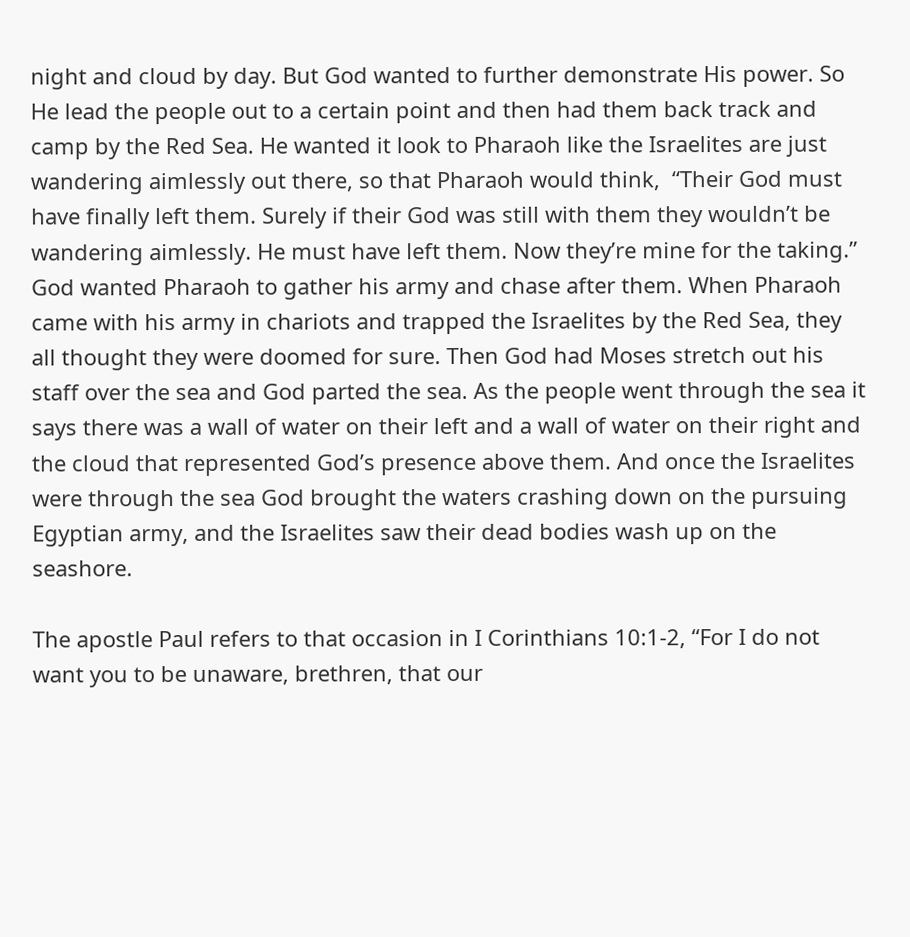night and cloud by day. But God wanted to further demonstrate His power. So He lead the people out to a certain point and then had them back track and camp by the Red Sea. He wanted it look to Pharaoh like the Israelites are just wandering aimlessly out there, so that Pharaoh would think,  “Their God must have finally left them. Surely if their God was still with them they wouldn’t be wandering aimlessly. He must have left them. Now they’re mine for the taking.” God wanted Pharaoh to gather his army and chase after them. When Pharaoh came with his army in chariots and trapped the Israelites by the Red Sea, they all thought they were doomed for sure. Then God had Moses stretch out his staff over the sea and God parted the sea. As the people went through the sea it says there was a wall of water on their left and a wall of water on their right and the cloud that represented God’s presence above them. And once the Israelites were through the sea God brought the waters crashing down on the pursuing Egyptian army, and the Israelites saw their dead bodies wash up on the seashore.

The apostle Paul refers to that occasion in I Corinthians 10:1-2, “For I do not want you to be unaware, brethren, that our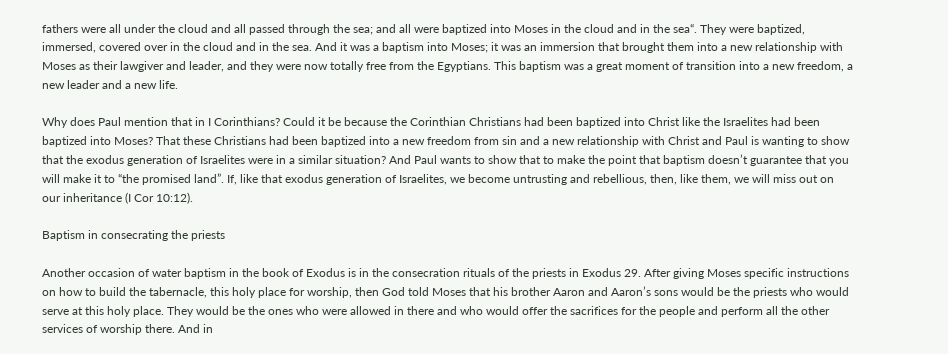fathers were all under the cloud and all passed through the sea; and all were baptized into Moses in the cloud and in the sea“. They were baptized, immersed, covered over in the cloud and in the sea. And it was a baptism into Moses; it was an immersion that brought them into a new relationship with Moses as their lawgiver and leader, and they were now totally free from the Egyptians. This baptism was a great moment of transition into a new freedom, a new leader and a new life.

Why does Paul mention that in I Corinthians? Could it be because the Corinthian Christians had been baptized into Christ like the Israelites had been baptized into Moses? That these Christians had been baptized into a new freedom from sin and a new relationship with Christ and Paul is wanting to show that the exodus generation of Israelites were in a similar situation? And Paul wants to show that to make the point that baptism doesn’t guarantee that you will make it to “the promised land”. If, like that exodus generation of Israelites, we become untrusting and rebellious, then, like them, we will miss out on our inheritance (I Cor 10:12).

Baptism in consecrating the priests

Another occasion of water baptism in the book of Exodus is in the consecration rituals of the priests in Exodus 29. After giving Moses specific instructions on how to build the tabernacle, this holy place for worship, then God told Moses that his brother Aaron and Aaron’s sons would be the priests who would serve at this holy place. They would be the ones who were allowed in there and who would offer the sacrifices for the people and perform all the other services of worship there. And in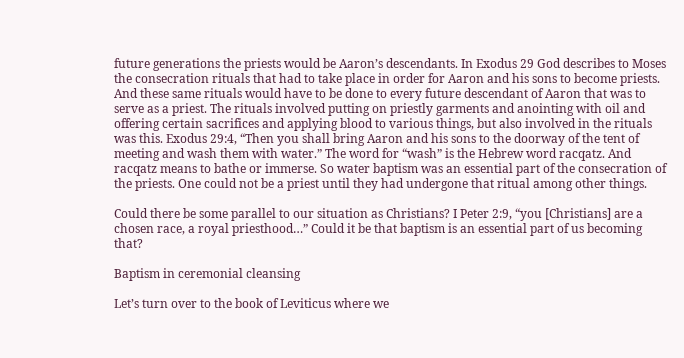future generations the priests would be Aaron’s descendants. In Exodus 29 God describes to Moses the consecration rituals that had to take place in order for Aaron and his sons to become priests. And these same rituals would have to be done to every future descendant of Aaron that was to serve as a priest. The rituals involved putting on priestly garments and anointing with oil and offering certain sacrifices and applying blood to various things, but also involved in the rituals was this. Exodus 29:4, “Then you shall bring Aaron and his sons to the doorway of the tent of meeting and wash them with water.” The word for “wash” is the Hebrew word racqatz. And racqatz means to bathe or immerse. So water baptism was an essential part of the consecration of the priests. One could not be a priest until they had undergone that ritual among other things.

Could there be some parallel to our situation as Christians? I Peter 2:9, “you [Christians] are a chosen race, a royal priesthood…” Could it be that baptism is an essential part of us becoming that?

Baptism in ceremonial cleansing

Let’s turn over to the book of Leviticus where we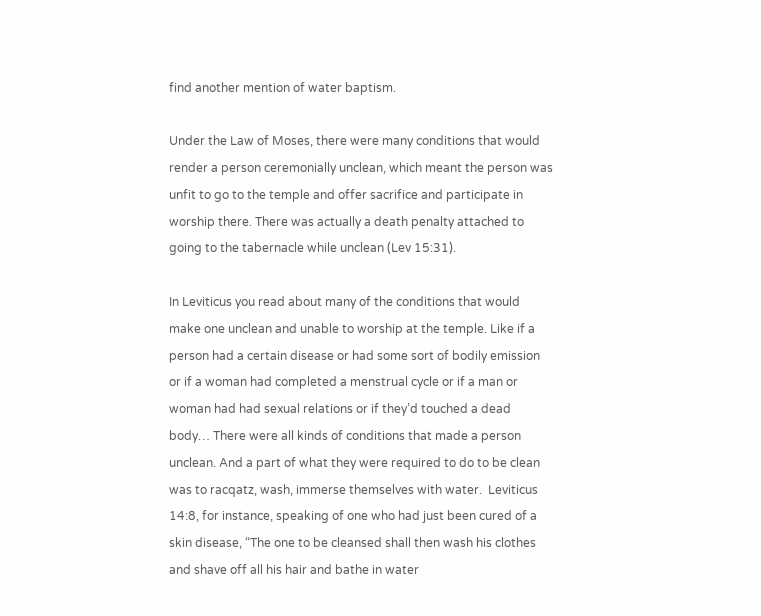find another mention of water baptism.

Under the Law of Moses, there were many conditions that would render a person ceremonially unclean, which meant the person was unfit to go to the temple and offer sacrifice and participate in worship there. There was actually a death penalty attached to going to the tabernacle while unclean (Lev 15:31).

In Leviticus you read about many of the conditions that would make one unclean and unable to worship at the temple. Like if a person had a certain disease or had some sort of bodily emission or if a woman had completed a menstrual cycle or if a man or woman had had sexual relations or if they’d touched a dead body… There were all kinds of conditions that made a person unclean. And a part of what they were required to do to be clean was to racqatz, wash, immerse themselves with water.  Leviticus 14:8, for instance, speaking of one who had just been cured of a skin disease, “The one to be cleansed shall then wash his clothes and shave off all his hair and bathe in water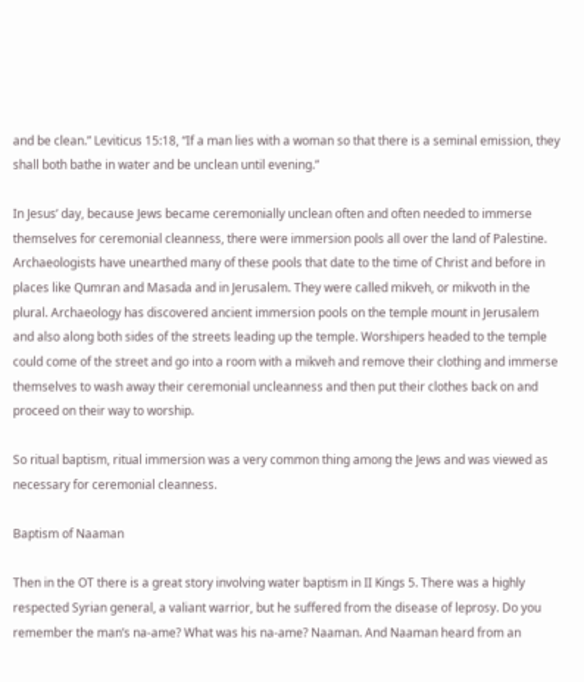and be clean.” Leviticus 15:18, “If a man lies with a woman so that there is a seminal emission, they shall both bathe in water and be unclean until evening.”

In Jesus’ day, because Jews became ceremonially unclean often and often needed to immerse themselves for ceremonial cleanness, there were immersion pools all over the land of Palestine. Archaeologists have unearthed many of these pools that date to the time of Christ and before in places like Qumran and Masada and in Jerusalem. They were called mikveh, or mikvoth in the plural. Archaeology has discovered ancient immersion pools on the temple mount in Jerusalem and also along both sides of the streets leading up the temple. Worshipers headed to the temple could come of the street and go into a room with a mikveh and remove their clothing and immerse themselves to wash away their ceremonial uncleanness and then put their clothes back on and proceed on their way to worship.

So ritual baptism, ritual immersion was a very common thing among the Jews and was viewed as necessary for ceremonial cleanness.

Baptism of Naaman

Then in the OT there is a great story involving water baptism in II Kings 5. There was a highly respected Syrian general, a valiant warrior, but he suffered from the disease of leprosy. Do you remember the man’s na-ame? What was his na-ame? Naaman. And Naaman heard from an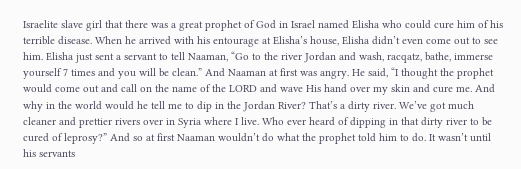Israelite slave girl that there was a great prophet of God in Israel named Elisha who could cure him of his terrible disease. When he arrived with his entourage at Elisha’s house, Elisha didn’t even come out to see him. Elisha just sent a servant to tell Naaman, “Go to the river Jordan and wash, racqatz, bathe, immerse yourself 7 times and you will be clean.” And Naaman at first was angry. He said, “I thought the prophet would come out and call on the name of the LORD and wave His hand over my skin and cure me. And why in the world would he tell me to dip in the Jordan River? That’s a dirty river. We’ve got much cleaner and prettier rivers over in Syria where I live. Who ever heard of dipping in that dirty river to be cured of leprosy?” And so at first Naaman wouldn’t do what the prophet told him to do. It wasn’t until his servants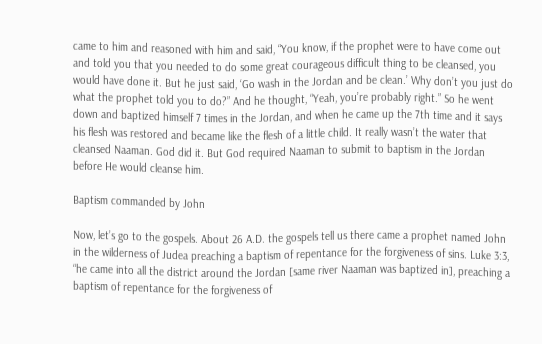came to him and reasoned with him and said, “You know, if the prophet were to have come out and told you that you needed to do some great courageous difficult thing to be cleansed, you would have done it. But he just said, ‘Go wash in the Jordan and be clean.’ Why don’t you just do what the prophet told you to do?” And he thought, “Yeah, you’re probably right.” So he went down and baptized himself 7 times in the Jordan, and when he came up the 7th time and it says his flesh was restored and became like the flesh of a little child. It really wasn’t the water that cleansed Naaman. God did it. But God required Naaman to submit to baptism in the Jordan before He would cleanse him.

Baptism commanded by John

Now, let’s go to the gospels. About 26 A.D. the gospels tell us there came a prophet named John in the wilderness of Judea preaching a baptism of repentance for the forgiveness of sins. Luke 3:3, “he came into all the district around the Jordan [same river Naaman was baptized in], preaching a baptism of repentance for the forgiveness of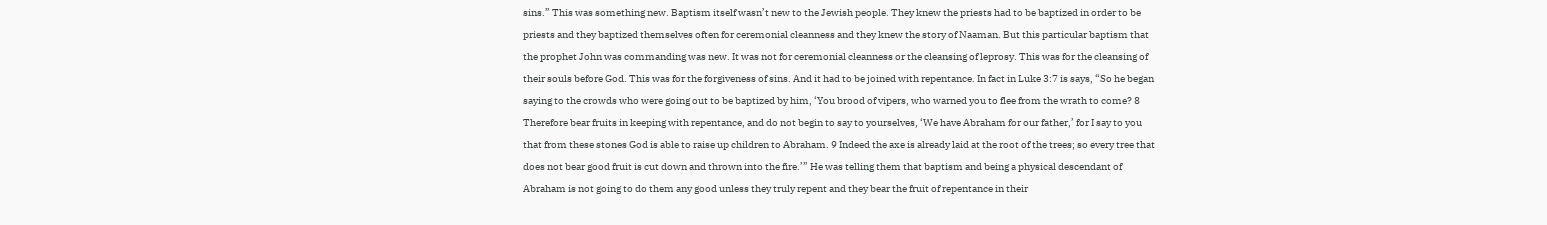sins.” This was something new. Baptism itself wasn’t new to the Jewish people. They knew the priests had to be baptized in order to be priests and they baptized themselves often for ceremonial cleanness and they knew the story of Naaman. But this particular baptism that the prophet John was commanding was new. It was not for ceremonial cleanness or the cleansing of leprosy. This was for the cleansing of their souls before God. This was for the forgiveness of sins. And it had to be joined with repentance. In fact in Luke 3:7 is says, “So he began saying to the crowds who were going out to be baptized by him, ‘You brood of vipers, who warned you to flee from the wrath to come? 8 Therefore bear fruits in keeping with repentance, and do not begin to say to yourselves, ‘We have Abraham for our father,’ for I say to you that from these stones God is able to raise up children to Abraham. 9 Indeed the axe is already laid at the root of the trees; so every tree that does not bear good fruit is cut down and thrown into the fire.’” He was telling them that baptism and being a physical descendant of Abraham is not going to do them any good unless they truly repent and they bear the fruit of repentance in their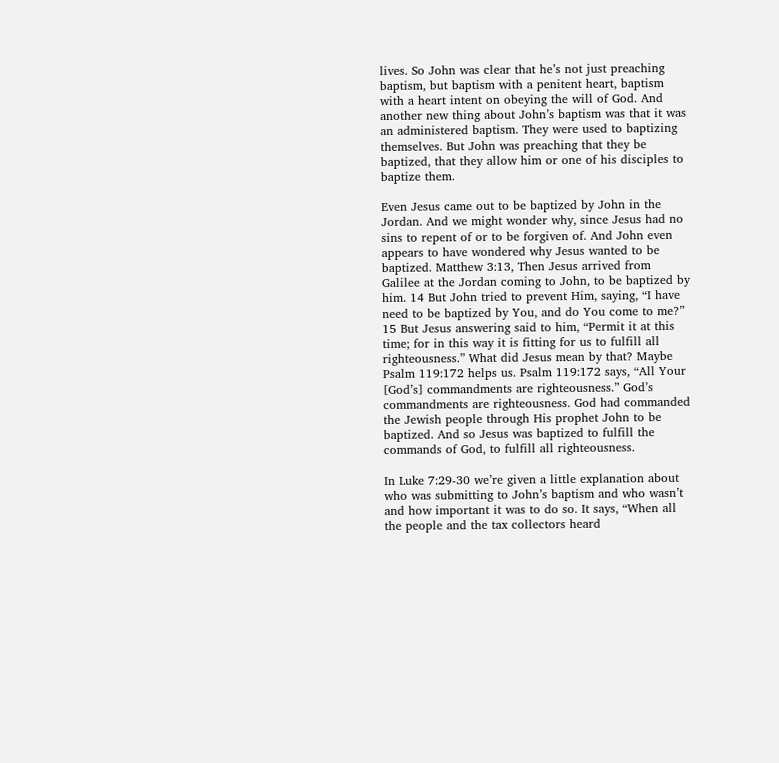lives. So John was clear that he’s not just preaching baptism, but baptism with a penitent heart, baptism with a heart intent on obeying the will of God. And another new thing about John’s baptism was that it was an administered baptism. They were used to baptizing themselves. But John was preaching that they be baptized, that they allow him or one of his disciples to baptize them.

Even Jesus came out to be baptized by John in the Jordan. And we might wonder why, since Jesus had no sins to repent of or to be forgiven of. And John even appears to have wondered why Jesus wanted to be baptized. Matthew 3:13, Then Jesus arrived from Galilee at the Jordan coming to John, to be baptized by him. 14 But John tried to prevent Him, saying, “I have need to be baptized by You, and do You come to me?” 15 But Jesus answering said to him, “Permit it at this time; for in this way it is fitting for us to fulfill all righteousness.” What did Jesus mean by that? Maybe Psalm 119:172 helps us. Psalm 119:172 says, “All Your [God’s] commandments are righteousness.” God’s commandments are righteousness. God had commanded the Jewish people through His prophet John to be baptized. And so Jesus was baptized to fulfill the commands of God, to fulfill all righteousness.

In Luke 7:29-30 we’re given a little explanation about who was submitting to John’s baptism and who wasn’t and how important it was to do so. It says, “When all the people and the tax collectors heard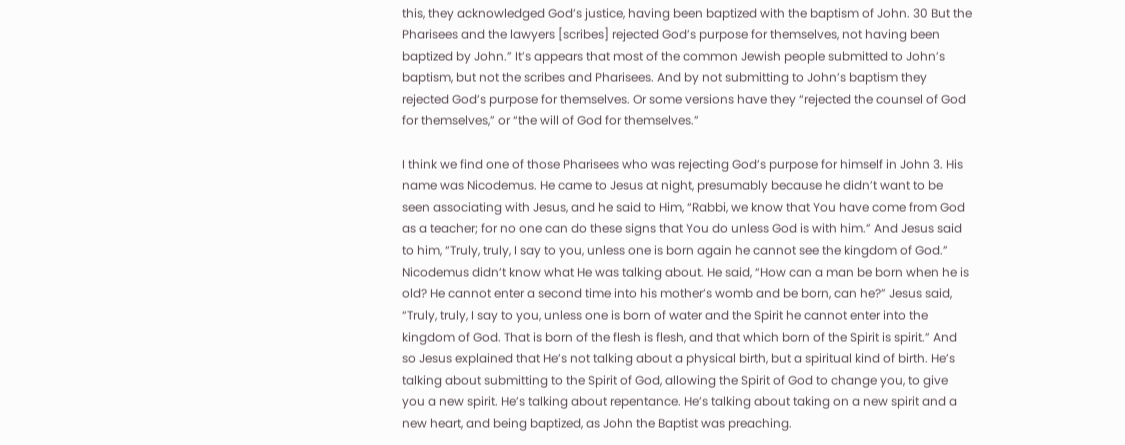this, they acknowledged God’s justice, having been baptized with the baptism of John. 30 But the Pharisees and the lawyers [scribes] rejected God’s purpose for themselves, not having been baptized by John.” It’s appears that most of the common Jewish people submitted to John’s baptism, but not the scribes and Pharisees. And by not submitting to John’s baptism they rejected God’s purpose for themselves. Or some versions have they “rejected the counsel of God for themselves,” or “the will of God for themselves.”

I think we find one of those Pharisees who was rejecting God’s purpose for himself in John 3. His name was Nicodemus. He came to Jesus at night, presumably because he didn’t want to be seen associating with Jesus, and he said to Him, “Rabbi, we know that You have come from God as a teacher; for no one can do these signs that You do unless God is with him.” And Jesus said to him, “Truly, truly, I say to you, unless one is born again he cannot see the kingdom of God.” Nicodemus didn’t know what He was talking about. He said, “How can a man be born when he is old? He cannot enter a second time into his mother’s womb and be born, can he?” Jesus said, “Truly, truly, I say to you, unless one is born of water and the Spirit he cannot enter into the kingdom of God. That is born of the flesh is flesh, and that which born of the Spirit is spirit.” And so Jesus explained that He’s not talking about a physical birth, but a spiritual kind of birth. He’s talking about submitting to the Spirit of God, allowing the Spirit of God to change you, to give you a new spirit. He’s talking about repentance. He’s talking about taking on a new spirit and a new heart, and being baptized, as John the Baptist was preaching.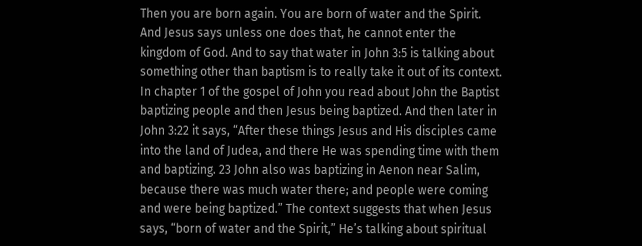Then you are born again. You are born of water and the Spirit. And Jesus says unless one does that, he cannot enter the kingdom of God. And to say that water in John 3:5 is talking about something other than baptism is to really take it out of its context. In chapter 1 of the gospel of John you read about John the Baptist baptizing people and then Jesus being baptized. And then later in John 3:22 it says, “After these things Jesus and His disciples came into the land of Judea, and there He was spending time with them and baptizing. 23 John also was baptizing in Aenon near Salim, because there was much water there; and people were coming and were being baptized.” The context suggests that when Jesus says, “born of water and the Spirit,” He’s talking about spiritual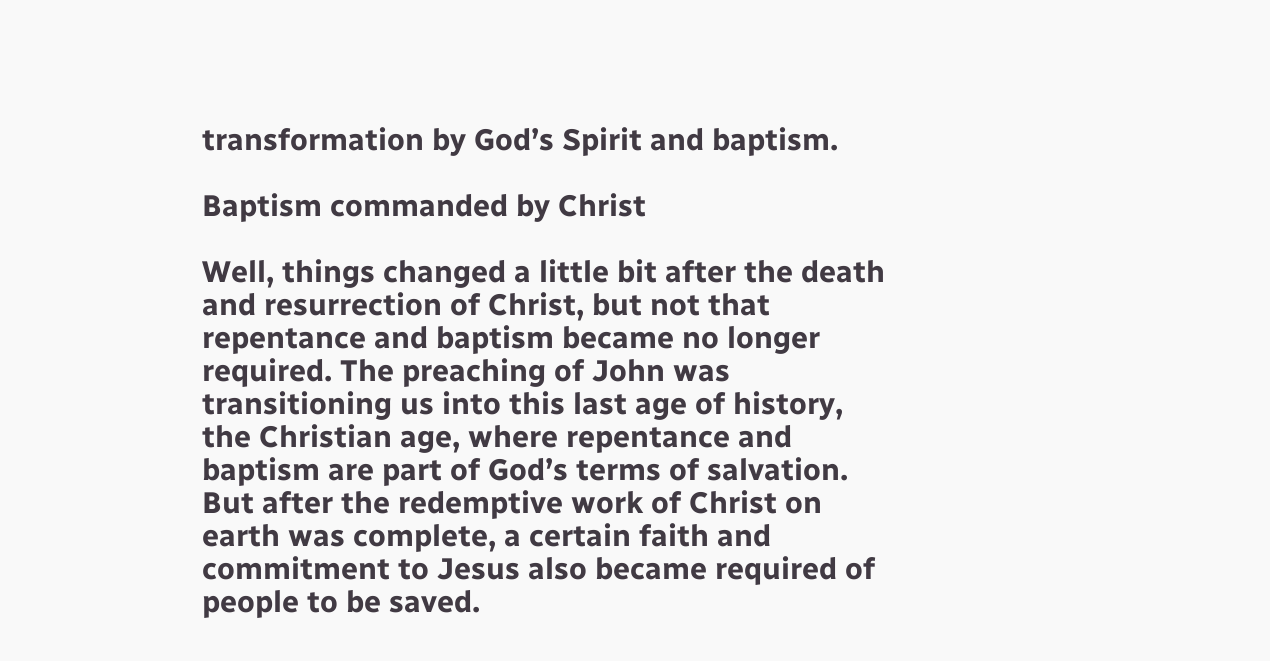transformation by God’s Spirit and baptism.

Baptism commanded by Christ

Well, things changed a little bit after the death and resurrection of Christ, but not that repentance and baptism became no longer required. The preaching of John was transitioning us into this last age of history, the Christian age, where repentance and baptism are part of God’s terms of salvation. But after the redemptive work of Christ on earth was complete, a certain faith and commitment to Jesus also became required of people to be saved.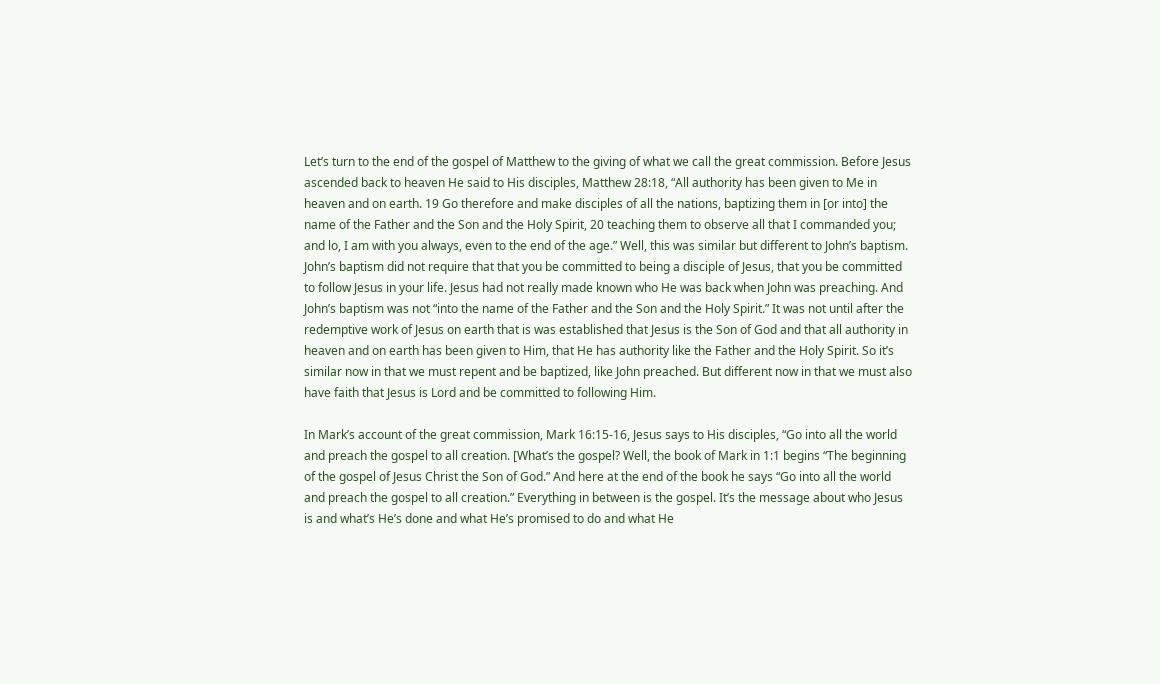Let’s turn to the end of the gospel of Matthew to the giving of what we call the great commission. Before Jesus ascended back to heaven He said to His disciples, Matthew 28:18, “All authority has been given to Me in heaven and on earth. 19 Go therefore and make disciples of all the nations, baptizing them in [or into] the name of the Father and the Son and the Holy Spirit, 20 teaching them to observe all that I commanded you; and lo, I am with you always, even to the end of the age.” Well, this was similar but different to John’s baptism. John’s baptism did not require that that you be committed to being a disciple of Jesus, that you be committed to follow Jesus in your life. Jesus had not really made known who He was back when John was preaching. And John’s baptism was not “into the name of the Father and the Son and the Holy Spirit.” It was not until after the redemptive work of Jesus on earth that is was established that Jesus is the Son of God and that all authority in heaven and on earth has been given to Him, that He has authority like the Father and the Holy Spirit. So it’s similar now in that we must repent and be baptized, like John preached. But different now in that we must also have faith that Jesus is Lord and be committed to following Him.

In Mark’s account of the great commission, Mark 16:15-16, Jesus says to His disciples, “Go into all the world and preach the gospel to all creation. [What’s the gospel? Well, the book of Mark in 1:1 begins “The beginning of the gospel of Jesus Christ the Son of God.” And here at the end of the book he says “Go into all the world and preach the gospel to all creation.” Everything in between is the gospel. It’s the message about who Jesus is and what’s He’s done and what He’s promised to do and what He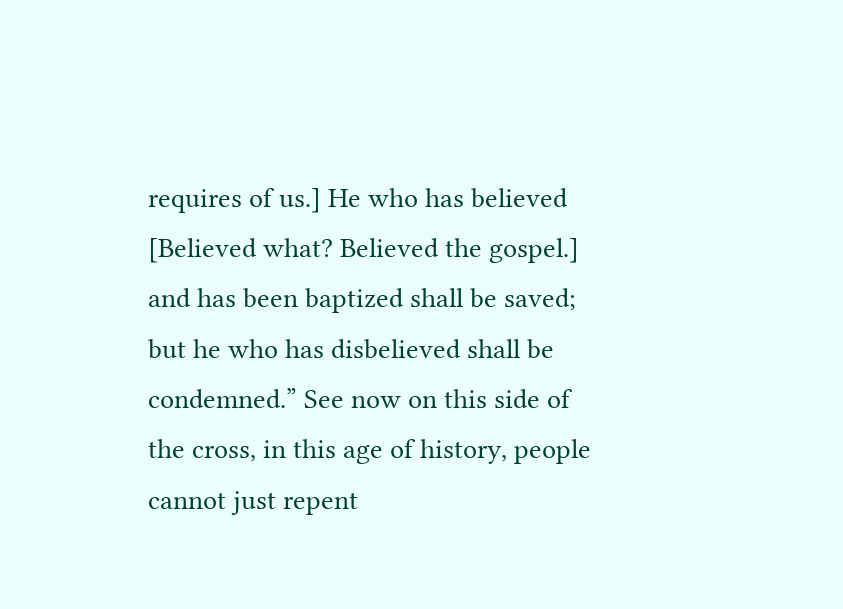requires of us.] He who has believed [Believed what? Believed the gospel.] and has been baptized shall be saved; but he who has disbelieved shall be condemned.” See now on this side of the cross, in this age of history, people cannot just repent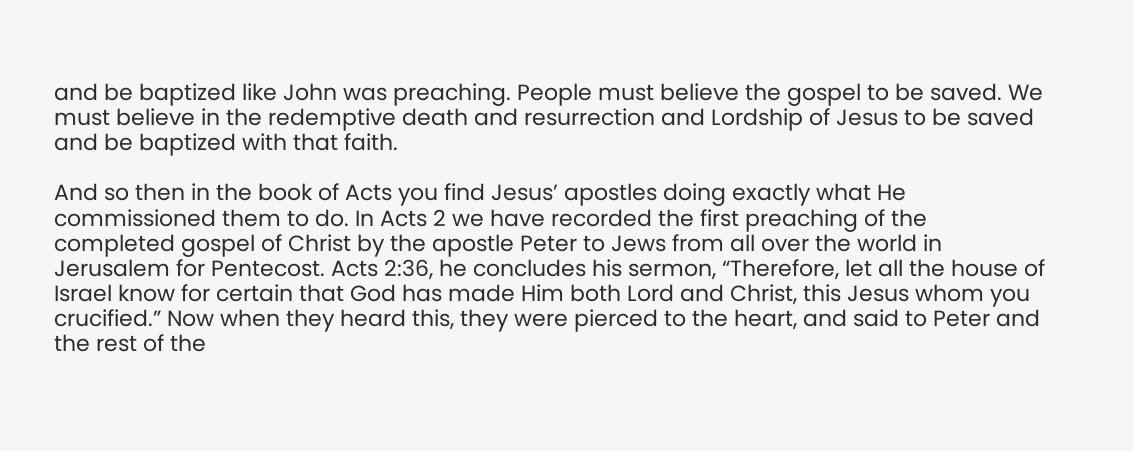and be baptized like John was preaching. People must believe the gospel to be saved. We must believe in the redemptive death and resurrection and Lordship of Jesus to be saved and be baptized with that faith.

And so then in the book of Acts you find Jesus’ apostles doing exactly what He commissioned them to do. In Acts 2 we have recorded the first preaching of the completed gospel of Christ by the apostle Peter to Jews from all over the world in Jerusalem for Pentecost. Acts 2:36, he concludes his sermon, “Therefore, let all the house of Israel know for certain that God has made Him both Lord and Christ, this Jesus whom you crucified.” Now when they heard this, they were pierced to the heart, and said to Peter and the rest of the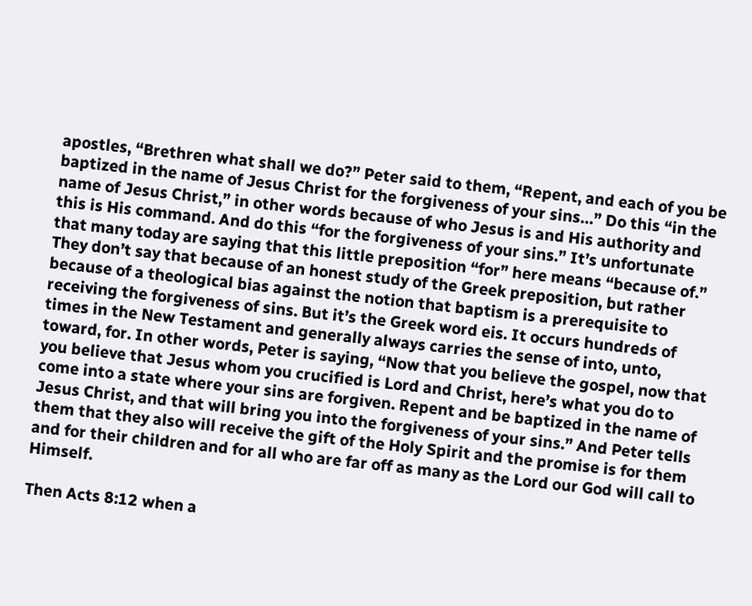apostles, “Brethren what shall we do?” Peter said to them, “Repent, and each of you be baptized in the name of Jesus Christ for the forgiveness of your sins…” Do this “in the name of Jesus Christ,” in other words because of who Jesus is and His authority and this is His command. And do this “for the forgiveness of your sins.” It’s unfortunate that many today are saying that this little preposition “for” here means “because of.” They don’t say that because of an honest study of the Greek preposition, but rather because of a theological bias against the notion that baptism is a prerequisite to receiving the forgiveness of sins. But it’s the Greek word eis. It occurs hundreds of times in the New Testament and generally always carries the sense of into, unto, toward, for. In other words, Peter is saying, “Now that you believe the gospel, now that you believe that Jesus whom you crucified is Lord and Christ, here’s what you do to come into a state where your sins are forgiven. Repent and be baptized in the name of Jesus Christ, and that will bring you into the forgiveness of your sins.” And Peter tells them that they also will receive the gift of the Holy Spirit and the promise is for them and for their children and for all who are far off as many as the Lord our God will call to Himself.

Then Acts 8:12 when a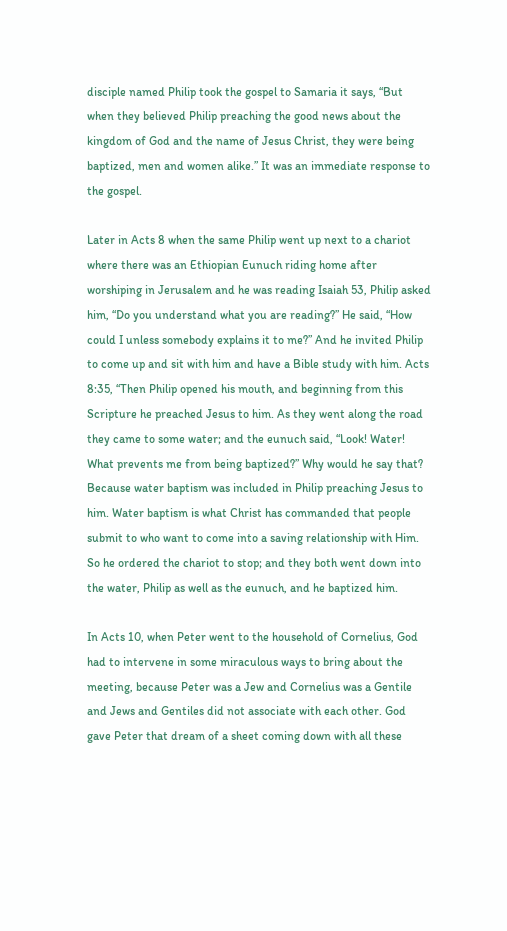disciple named Philip took the gospel to Samaria it says, “But when they believed Philip preaching the good news about the kingdom of God and the name of Jesus Christ, they were being baptized, men and women alike.” It was an immediate response to the gospel.

Later in Acts 8 when the same Philip went up next to a chariot where there was an Ethiopian Eunuch riding home after worshiping in Jerusalem and he was reading Isaiah 53, Philip asked him, “Do you understand what you are reading?” He said, “How could I unless somebody explains it to me?” And he invited Philip to come up and sit with him and have a Bible study with him. Acts 8:35, “Then Philip opened his mouth, and beginning from this Scripture he preached Jesus to him. As they went along the road they came to some water; and the eunuch said, “Look! Water! What prevents me from being baptized?” Why would he say that? Because water baptism was included in Philip preaching Jesus to him. Water baptism is what Christ has commanded that people submit to who want to come into a saving relationship with Him. So he ordered the chariot to stop; and they both went down into the water, Philip as well as the eunuch, and he baptized him.

In Acts 10, when Peter went to the household of Cornelius, God had to intervene in some miraculous ways to bring about the meeting, because Peter was a Jew and Cornelius was a Gentile and Jews and Gentiles did not associate with each other. God gave Peter that dream of a sheet coming down with all these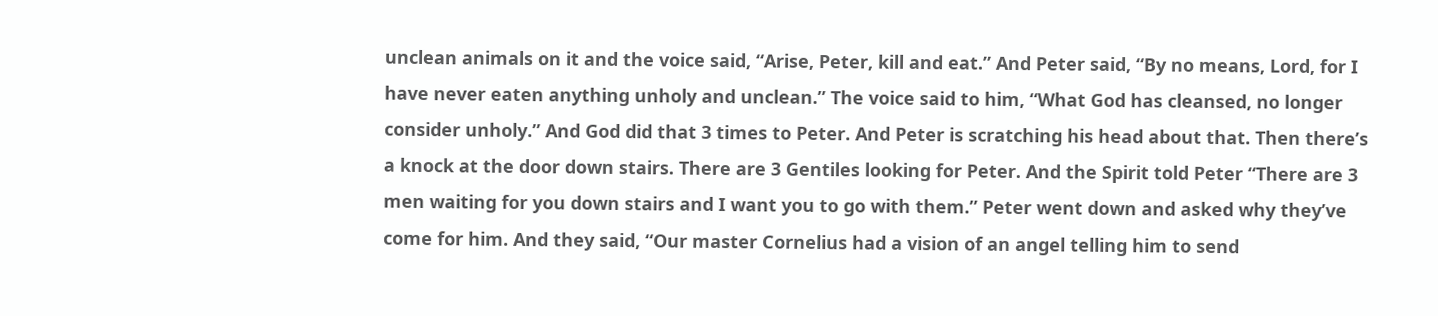unclean animals on it and the voice said, “Arise, Peter, kill and eat.” And Peter said, “By no means, Lord, for I have never eaten anything unholy and unclean.” The voice said to him, “What God has cleansed, no longer consider unholy.” And God did that 3 times to Peter. And Peter is scratching his head about that. Then there’s a knock at the door down stairs. There are 3 Gentiles looking for Peter. And the Spirit told Peter “There are 3 men waiting for you down stairs and I want you to go with them.” Peter went down and asked why they’ve come for him. And they said, “Our master Cornelius had a vision of an angel telling him to send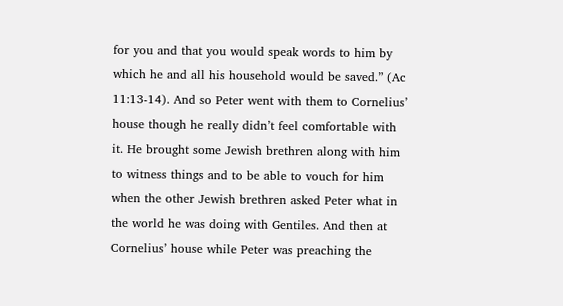for you and that you would speak words to him by which he and all his household would be saved.” (Ac 11:13-14). And so Peter went with them to Cornelius’ house though he really didn’t feel comfortable with it. He brought some Jewish brethren along with him to witness things and to be able to vouch for him when the other Jewish brethren asked Peter what in the world he was doing with Gentiles. And then at Cornelius’ house while Peter was preaching the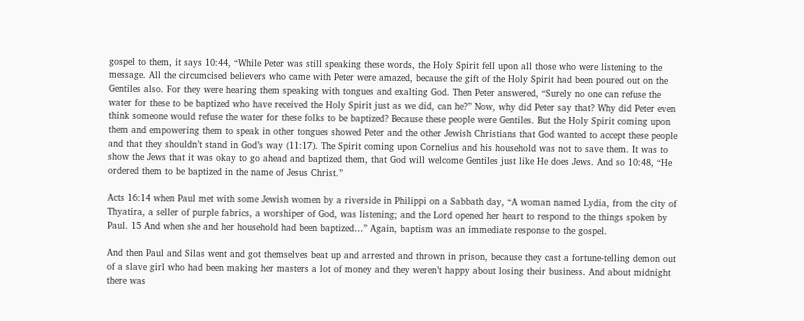gospel to them, it says 10:44, “While Peter was still speaking these words, the Holy Spirit fell upon all those who were listening to the message. All the circumcised believers who came with Peter were amazed, because the gift of the Holy Spirit had been poured out on the Gentiles also. For they were hearing them speaking with tongues and exalting God. Then Peter answered, “Surely no one can refuse the water for these to be baptized who have received the Holy Spirit just as we did, can he?” Now, why did Peter say that? Why did Peter even think someone would refuse the water for these folks to be baptized? Because these people were Gentiles. But the Holy Spirit coming upon them and empowering them to speak in other tongues showed Peter and the other Jewish Christians that God wanted to accept these people and that they shouldn’t stand in God’s way (11:17). The Spirit coming upon Cornelius and his household was not to save them. It was to show the Jews that it was okay to go ahead and baptized them, that God will welcome Gentiles just like He does Jews. And so 10:48, “He ordered them to be baptized in the name of Jesus Christ.”

Acts 16:14 when Paul met with some Jewish women by a riverside in Philippi on a Sabbath day, “A woman named Lydia, from the city of Thyatira, a seller of purple fabrics, a worshiper of God, was listening; and the Lord opened her heart to respond to the things spoken by Paul. 15 And when she and her household had been baptized…” Again, baptism was an immediate response to the gospel.

And then Paul and Silas went and got themselves beat up and arrested and thrown in prison, because they cast a fortune-telling demon out of a slave girl who had been making her masters a lot of money and they weren’t happy about losing their business. And about midnight there was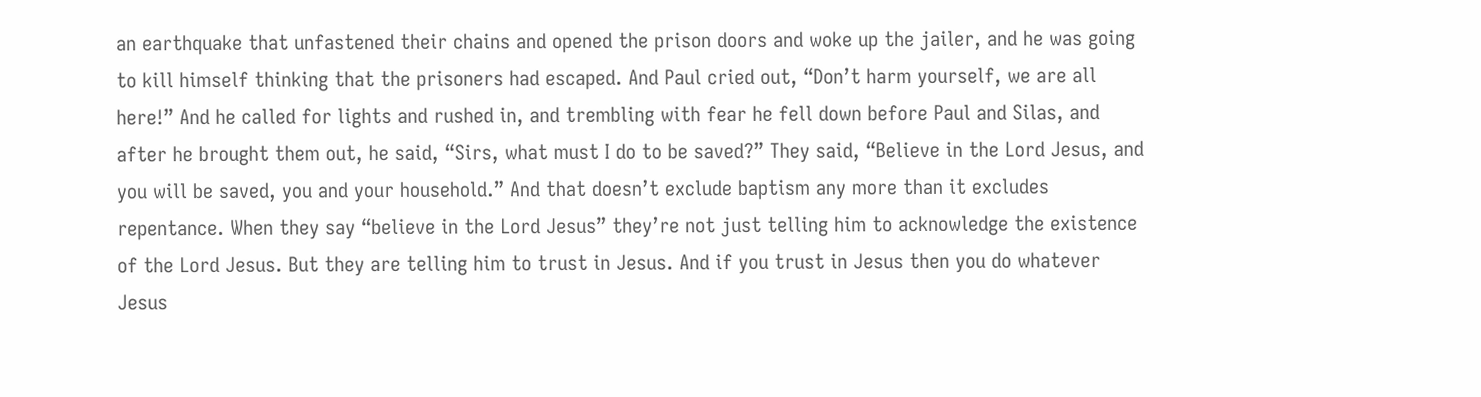an earthquake that unfastened their chains and opened the prison doors and woke up the jailer, and he was going to kill himself thinking that the prisoners had escaped. And Paul cried out, “Don’t harm yourself, we are all here!” And he called for lights and rushed in, and trembling with fear he fell down before Paul and Silas, and after he brought them out, he said, “Sirs, what must I do to be saved?” They said, “Believe in the Lord Jesus, and you will be saved, you and your household.” And that doesn’t exclude baptism any more than it excludes repentance. When they say “believe in the Lord Jesus” they’re not just telling him to acknowledge the existence of the Lord Jesus. But they are telling him to trust in Jesus. And if you trust in Jesus then you do whatever Jesus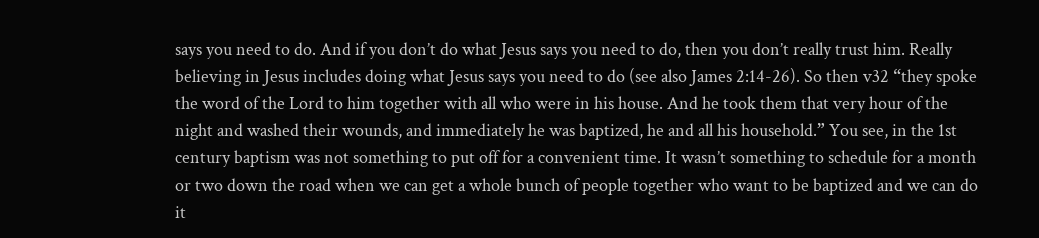says you need to do. And if you don’t do what Jesus says you need to do, then you don’t really trust him. Really believing in Jesus includes doing what Jesus says you need to do (see also James 2:14-26). So then v32 “they spoke the word of the Lord to him together with all who were in his house. And he took them that very hour of the night and washed their wounds, and immediately he was baptized, he and all his household.” You see, in the 1st century baptism was not something to put off for a convenient time. It wasn’t something to schedule for a month or two down the road when we can get a whole bunch of people together who want to be baptized and we can do it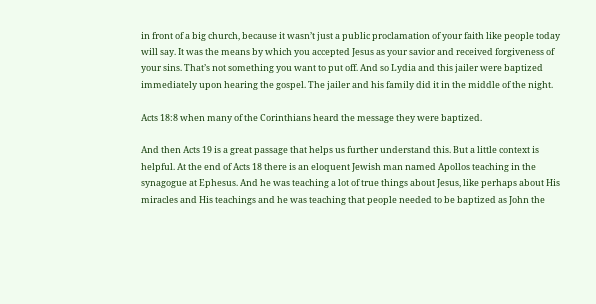in front of a big church, because it wasn’t just a public proclamation of your faith like people today will say. It was the means by which you accepted Jesus as your savior and received forgiveness of your sins. That’s not something you want to put off. And so Lydia and this jailer were baptized immediately upon hearing the gospel. The jailer and his family did it in the middle of the night.

Acts 18:8 when many of the Corinthians heard the message they were baptized.

And then Acts 19 is a great passage that helps us further understand this. But a little context is helpful. At the end of Acts 18 there is an eloquent Jewish man named Apollos teaching in the synagogue at Ephesus. And he was teaching a lot of true things about Jesus, like perhaps about His miracles and His teachings and he was teaching that people needed to be baptized as John the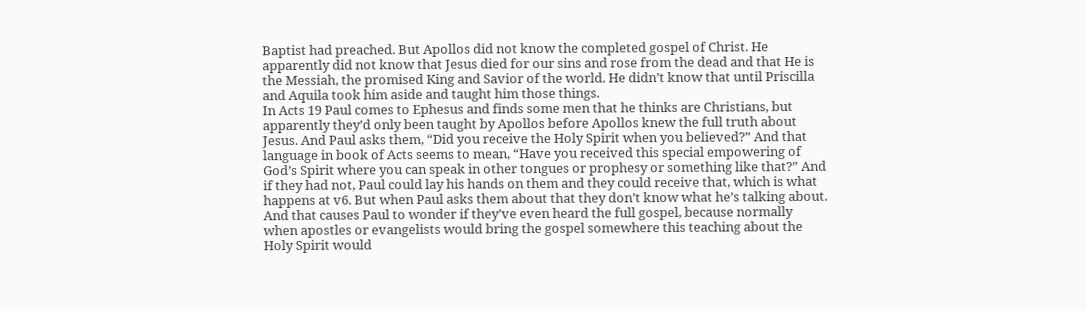Baptist had preached. But Apollos did not know the completed gospel of Christ. He apparently did not know that Jesus died for our sins and rose from the dead and that He is the Messiah, the promised King and Savior of the world. He didn’t know that until Priscilla and Aquila took him aside and taught him those things.
In Acts 19 Paul comes to Ephesus and finds some men that he thinks are Christians, but apparently they’d only been taught by Apollos before Apollos knew the full truth about Jesus. And Paul asks them, “Did you receive the Holy Spirit when you believed?” And that language in book of Acts seems to mean, “Have you received this special empowering of God’s Spirit where you can speak in other tongues or prophesy or something like that?” And if they had not, Paul could lay his hands on them and they could receive that, which is what happens at v6. But when Paul asks them about that they don’t know what he’s talking about. And that causes Paul to wonder if they’ve even heard the full gospel, because normally when apostles or evangelists would bring the gospel somewhere this teaching about the Holy Spirit would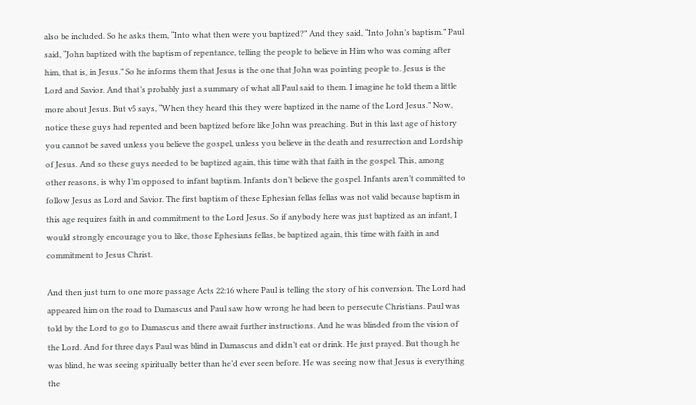also be included. So he asks them, “Into what then were you baptized?” And they said, “Into John’s baptism.” Paul said, “John baptized with the baptism of repentance, telling the people to believe in Him who was coming after him, that is, in Jesus.” So he informs them that Jesus is the one that John was pointing people to. Jesus is the Lord and Savior. And that’s probably just a summary of what all Paul said to them. I imagine he told them a little more about Jesus. But v5 says, “When they heard this they were baptized in the name of the Lord Jesus.” Now, notice these guys had repented and been baptized before like John was preaching. But in this last age of history you cannot be saved unless you believe the gospel, unless you believe in the death and resurrection and Lordship of Jesus. And so these guys needed to be baptized again, this time with that faith in the gospel. This, among other reasons, is why I’m opposed to infant baptism. Infants don’t believe the gospel. Infants aren’t committed to follow Jesus as Lord and Savior. The first baptism of these Ephesian fellas fellas was not valid because baptism in this age requires faith in and commitment to the Lord Jesus. So if anybody here was just baptized as an infant, I would strongly encourage you to like, those Ephesians fellas, be baptized again, this time with faith in and commitment to Jesus Christ.

And then just turn to one more passage Acts 22:16 where Paul is telling the story of his conversion. The Lord had appeared him on the road to Damascus and Paul saw how wrong he had been to persecute Christians. Paul was told by the Lord to go to Damascus and there await further instructions. And he was blinded from the vision of the Lord. And for three days Paul was blind in Damascus and didn’t eat or drink. He just prayed. But though he was blind, he was seeing spiritually better than he’d ever seen before. He was seeing now that Jesus is everything the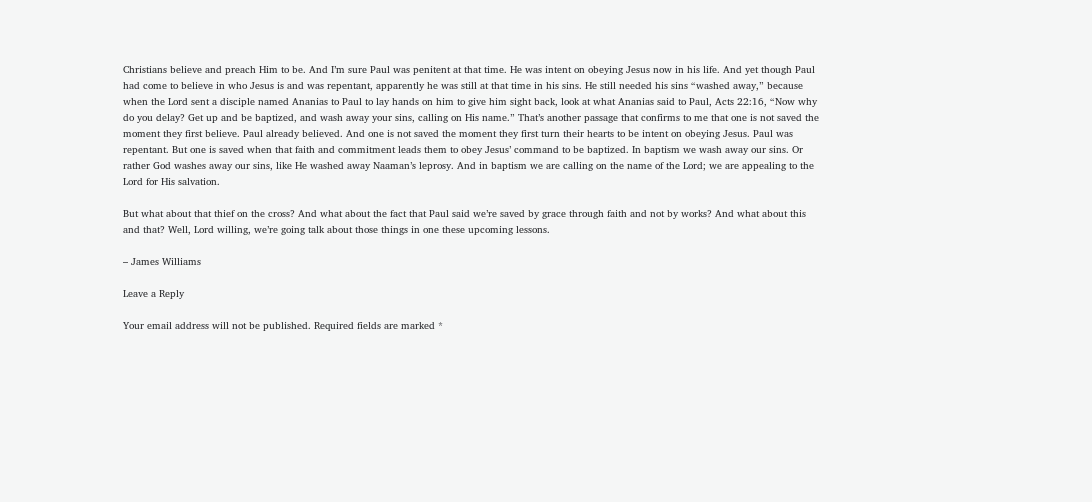Christians believe and preach Him to be. And I’m sure Paul was penitent at that time. He was intent on obeying Jesus now in his life. And yet though Paul had come to believe in who Jesus is and was repentant, apparently he was still at that time in his sins. He still needed his sins “washed away,” because when the Lord sent a disciple named Ananias to Paul to lay hands on him to give him sight back, look at what Ananias said to Paul, Acts 22:16, “Now why do you delay? Get up and be baptized, and wash away your sins, calling on His name.” That’s another passage that confirms to me that one is not saved the moment they first believe. Paul already believed. And one is not saved the moment they first turn their hearts to be intent on obeying Jesus. Paul was repentant. But one is saved when that faith and commitment leads them to obey Jesus’ command to be baptized. In baptism we wash away our sins. Or rather God washes away our sins, like He washed away Naaman’s leprosy. And in baptism we are calling on the name of the Lord; we are appealing to the Lord for His salvation.

But what about that thief on the cross? And what about the fact that Paul said we’re saved by grace through faith and not by works? And what about this and that? Well, Lord willing, we’re going talk about those things in one these upcoming lessons.

– James Williams

Leave a Reply

Your email address will not be published. Required fields are marked *